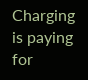Charging is paying for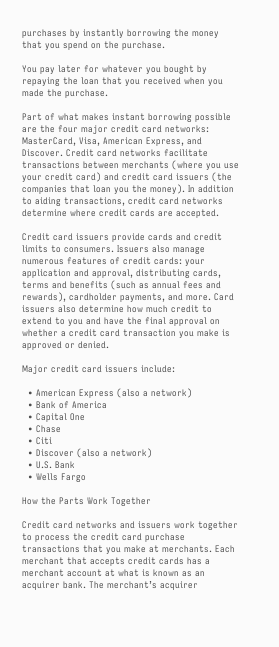purchases by instantly borrowing the money that you spend on the purchase.

You pay later for whatever you bought by repaying the loan that you received when you made the purchase.

Part of what makes instant borrowing possible are the four major credit card networks: MasterCard, Visa, American Express, and Discover. Credit card networks facilitate transactions between merchants (where you use your credit card) and credit card issuers (the companies that loan you the money). In addition to aiding transactions, credit card networks determine where credit cards are accepted.

Credit card issuers provide cards and credit limits to consumers. Issuers also manage numerous features of credit cards: your application and approval, distributing cards, terms and benefits (such as annual fees and rewards), cardholder payments, and more. Card issuers also determine how much credit to extend to you and have the final approval on whether a credit card transaction you make is approved or denied.

Major credit card issuers include:

  • American Express (also a network)
  • Bank of America
  • Capital One
  • Chase
  • Citi
  • Discover (also a network)
  • U.S. Bank
  • Wells Fargo

How the Parts Work Together

Credit card networks and issuers work together to process the credit card purchase transactions that you make at merchants. Each merchant that accepts credit cards has a merchant account at what is known as an acquirer bank. The merchant’s acquirer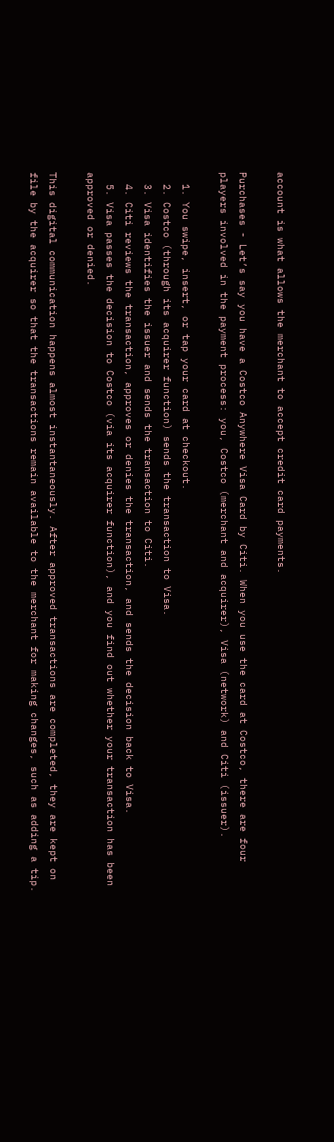account is what allows the merchant to accept credit card payments.

Purchases - Let’s say you have a Costco Anywhere Visa Card by Citi. When you use the card at Costco, there are four players involved in the payment process: you, Costco (merchant and acquirer), Visa (network) and Citi (issuer).

  1. You swipe, insert, or tap your card at checkout.
  2. Costco (through its acquirer function) sends the transaction to Visa.
  3. Visa identifies the issuer and sends the transaction to Citi.
  4. Citi reviews the transaction, approves or denies the transaction, and sends the decision back to Visa.
  5. Visa passes the decision to Costco (via its acquirer function), and you find out whether your transaction has been approved or denied.

This digital communication happens almost instantaneously. After approved transactions are completed, they are kept on file by the acquirer so that the transactions remain available to the merchant for making changes, such as adding a tip.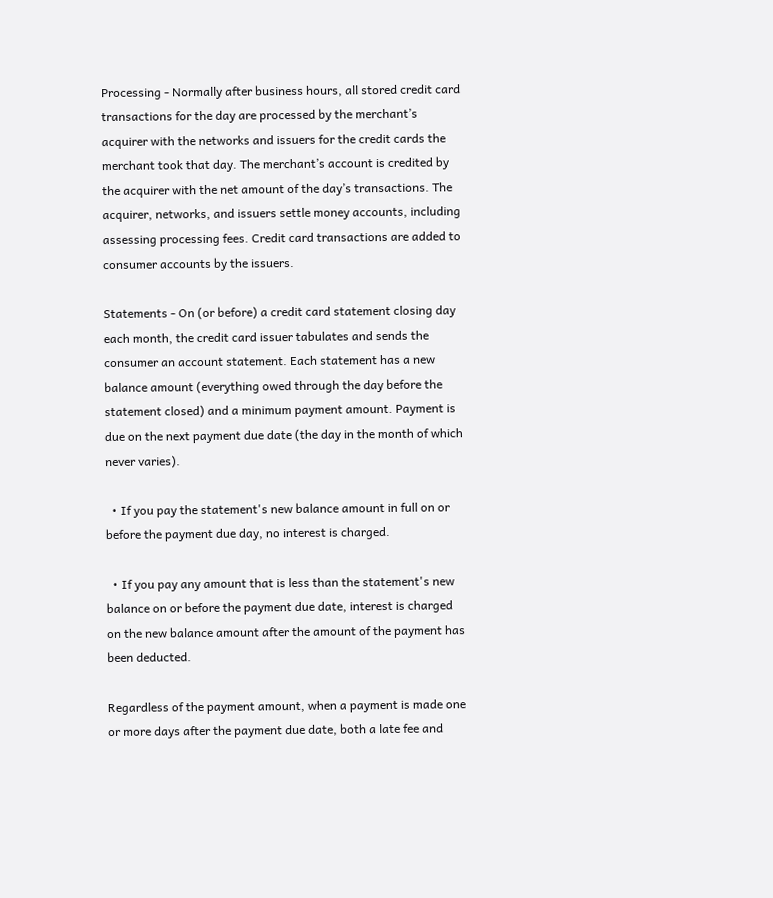Processing - Normally after business hours, all stored credit card transactions for the day are processed by the merchant’s acquirer with the networks and issuers for the credit cards the merchant took that day. The merchant’s account is credited by the acquirer with the net amount of the day’s transactions. The acquirer, networks, and issuers settle money accounts, including assessing processing fees. Credit card transactions are added to consumer accounts by the issuers.

Statements - On (or before) a credit card statement closing day each month, the credit card issuer tabulates and sends the consumer an account statement. Each statement has a new balance amount (everything owed through the day before the statement closed) and a minimum payment amount. Payment is due on the next payment due date (the day in the month of which never varies).

  • If you pay the statement's new balance amount in full on or before the payment due day, no interest is charged.

  • If you pay any amount that is less than the statement's new balance on or before the payment due date, interest is charged on the new balance amount after the amount of the payment has been deducted.

Regardless of the payment amount, when a payment is made one or more days after the payment due date, both a late fee and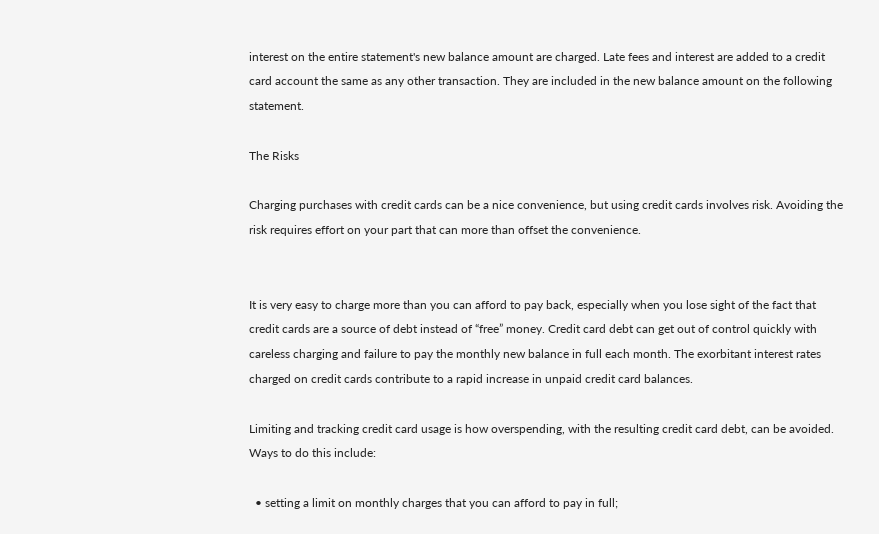interest on the entire statement's new balance amount are charged. Late fees and interest are added to a credit card account the same as any other transaction. They are included in the new balance amount on the following statement.

The Risks

Charging purchases with credit cards can be a nice convenience, but using credit cards involves risk. Avoiding the risk requires effort on your part that can more than offset the convenience.


It is very easy to charge more than you can afford to pay back, especially when you lose sight of the fact that credit cards are a source of debt instead of “free” money. Credit card debt can get out of control quickly with careless charging and failure to pay the monthly new balance in full each month. The exorbitant interest rates charged on credit cards contribute to a rapid increase in unpaid credit card balances.

Limiting and tracking credit card usage is how overspending, with the resulting credit card debt, can be avoided. Ways to do this include:

  • setting a limit on monthly charges that you can afford to pay in full;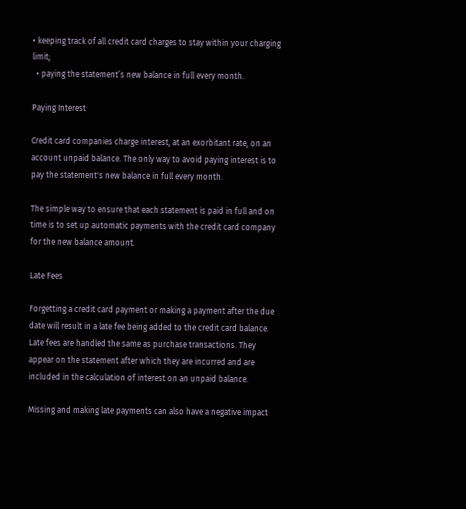• keeping track of all credit card charges to stay within your charging limit;
  • paying the statement’s new balance in full every month.

Paying Interest

Credit card companies charge interest, at an exorbitant rate, on an account unpaid balance. The only way to avoid paying interest is to pay the statement's new balance in full every month.

The simple way to ensure that each statement is paid in full and on time is to set up automatic payments with the credit card company for the new balance amount.

Late Fees

Forgetting a credit card payment or making a payment after the due date will result in a late fee being added to the credit card balance. Late fees are handled the same as purchase transactions. They appear on the statement after which they are incurred and are included in the calculation of interest on an unpaid balance.

Missing and making late payments can also have a negative impact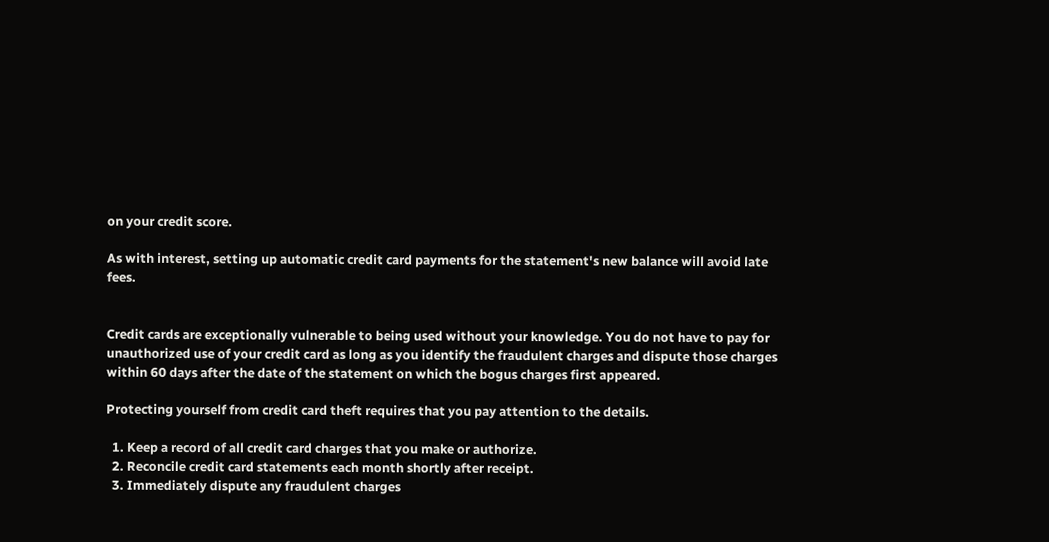on your credit score.

As with interest, setting up automatic credit card payments for the statement's new balance will avoid late fees.


Credit cards are exceptionally vulnerable to being used without your knowledge. You do not have to pay for unauthorized use of your credit card as long as you identify the fraudulent charges and dispute those charges within 60 days after the date of the statement on which the bogus charges first appeared.

Protecting yourself from credit card theft requires that you pay attention to the details.

  1. Keep a record of all credit card charges that you make or authorize.
  2. Reconcile credit card statements each month shortly after receipt.
  3. Immediately dispute any fraudulent charges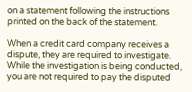on a statement following the instructions printed on the back of the statement.

When a credit card company receives a dispute, they are required to investigate. While the investigation is being conducted, you are not required to pay the disputed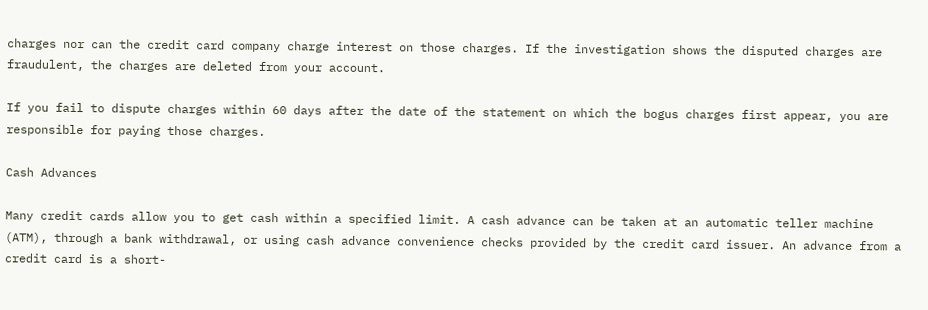charges nor can the credit card company charge interest on those charges. If the investigation shows the disputed charges are fraudulent, the charges are deleted from your account.

If you fail to dispute charges within 60 days after the date of the statement on which the bogus charges first appear, you are responsible for paying those charges.

Cash Advances

Many credit cards allow you to get cash within a specified limit. A cash advance can be taken at an automatic teller machine (ATM), through a bank withdrawal, or using cash advance convenience checks provided by the credit card issuer. An advance from a credit card is a short-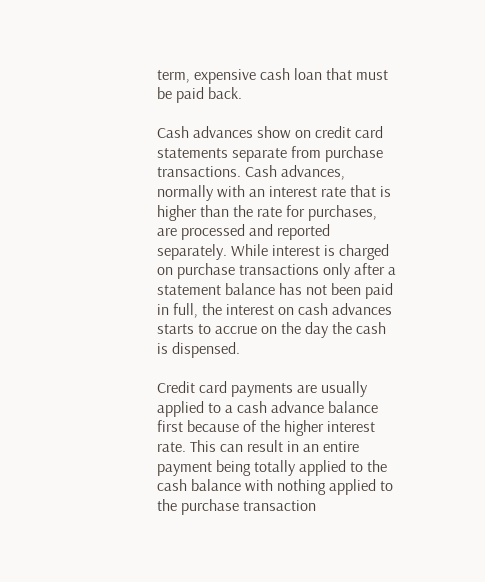term, expensive cash loan that must be paid back.

Cash advances show on credit card statements separate from purchase transactions. Cash advances, normally with an interest rate that is higher than the rate for purchases, are processed and reported separately. While interest is charged on purchase transactions only after a statement balance has not been paid in full, the interest on cash advances starts to accrue on the day the cash is dispensed.

Credit card payments are usually applied to a cash advance balance first because of the higher interest rate. This can result in an entire payment being totally applied to the cash balance with nothing applied to the purchase transaction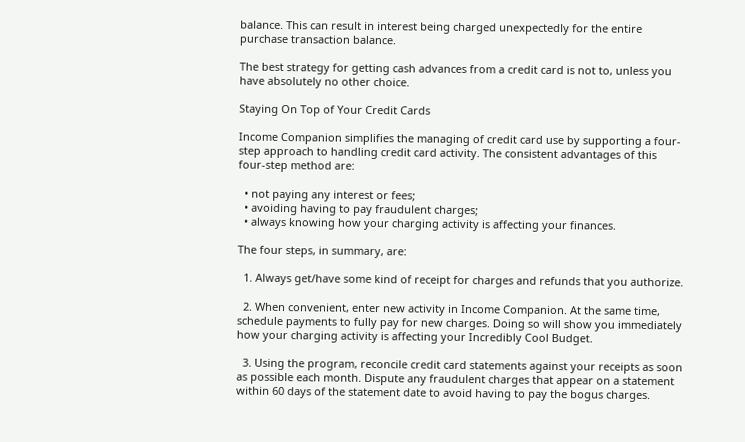balance. This can result in interest being charged unexpectedly for the entire purchase transaction balance.

The best strategy for getting cash advances from a credit card is not to, unless you have absolutely no other choice.

Staying On Top of Your Credit Cards

Income Companion simplifies the managing of credit card use by supporting a four-step approach to handling credit card activity. The consistent advantages of this four-step method are:

  • not paying any interest or fees;
  • avoiding having to pay fraudulent charges;
  • always knowing how your charging activity is affecting your finances.

The four steps, in summary, are:

  1. Always get/have some kind of receipt for charges and refunds that you authorize.

  2. When convenient, enter new activity in Income Companion. At the same time, schedule payments to fully pay for new charges. Doing so will show you immediately how your charging activity is affecting your Incredibly Cool Budget.

  3. Using the program, reconcile credit card statements against your receipts as soon as possible each month. Dispute any fraudulent charges that appear on a statement within 60 days of the statement date to avoid having to pay the bogus charges.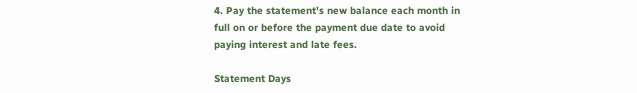4. Pay the statement’s new balance each month in full on or before the payment due date to avoid paying interest and late fees.

Statement Days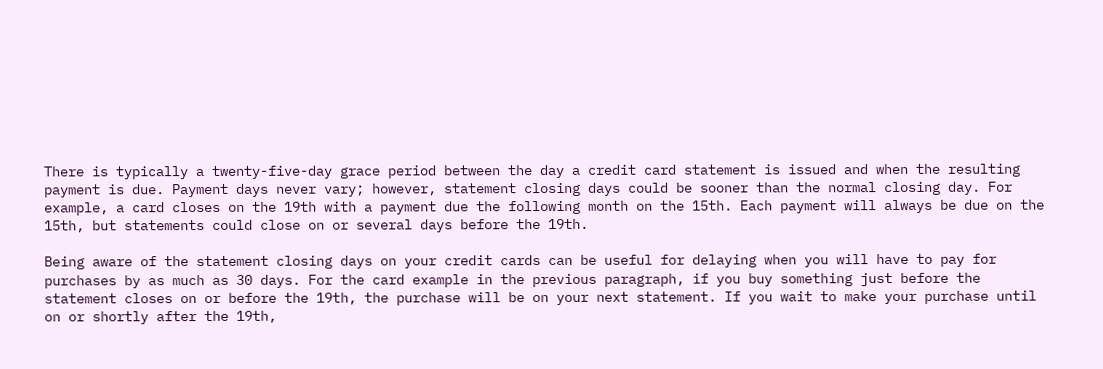There is typically a twenty-five-day grace period between the day a credit card statement is issued and when the resulting payment is due. Payment days never vary; however, statement closing days could be sooner than the normal closing day. For example, a card closes on the 19th with a payment due the following month on the 15th. Each payment will always be due on the 15th, but statements could close on or several days before the 19th.

Being aware of the statement closing days on your credit cards can be useful for delaying when you will have to pay for purchases by as much as 30 days. For the card example in the previous paragraph, if you buy something just before the statement closes on or before the 19th, the purchase will be on your next statement. If you wait to make your purchase until on or shortly after the 19th,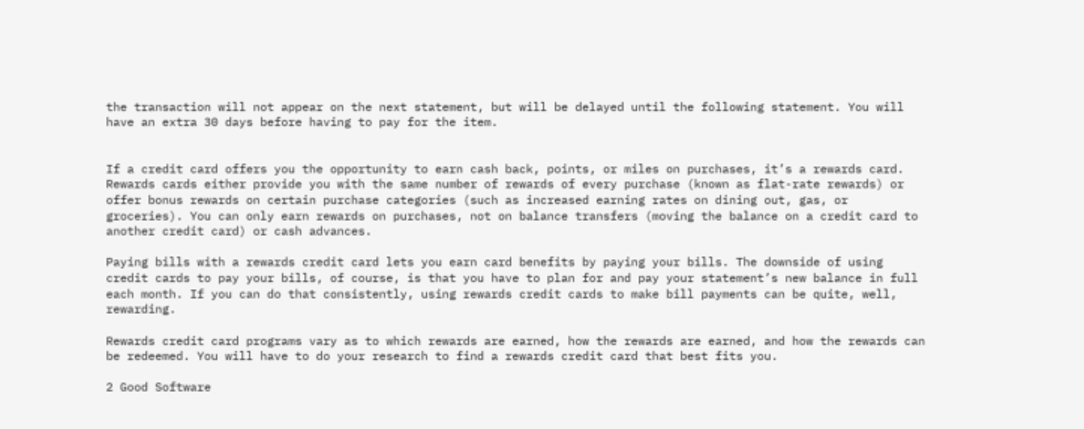the transaction will not appear on the next statement, but will be delayed until the following statement. You will have an extra 30 days before having to pay for the item.


If a credit card offers you the opportunity to earn cash back, points, or miles on purchases, it’s a rewards card. Rewards cards either provide you with the same number of rewards of every purchase (known as flat-rate rewards) or offer bonus rewards on certain purchase categories (such as increased earning rates on dining out, gas, or groceries). You can only earn rewards on purchases, not on balance transfers (moving the balance on a credit card to another credit card) or cash advances.

Paying bills with a rewards credit card lets you earn card benefits by paying your bills. The downside of using credit cards to pay your bills, of course, is that you have to plan for and pay your statement’s new balance in full each month. If you can do that consistently, using rewards credit cards to make bill payments can be quite, well, rewarding.

Rewards credit card programs vary as to which rewards are earned, how the rewards are earned, and how the rewards can be redeemed. You will have to do your research to find a rewards credit card that best fits you.

2 Good Software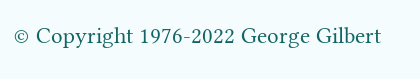© Copyright 1976-2022 George Gilbert